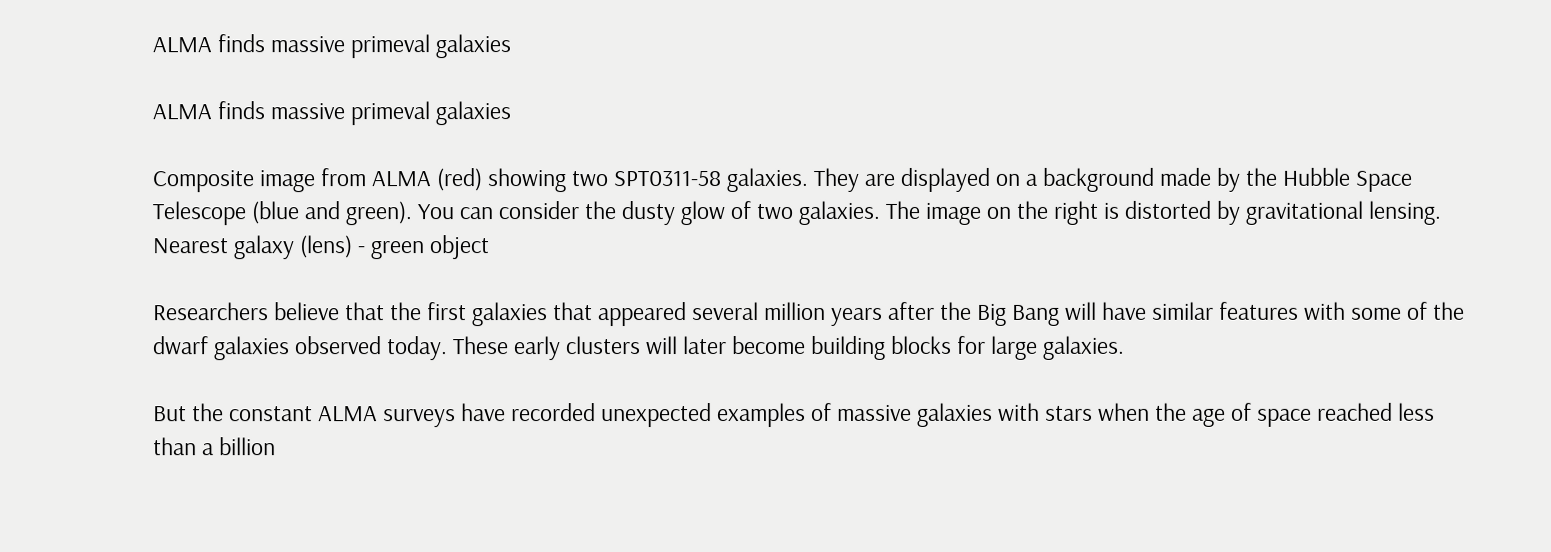ALMA finds massive primeval galaxies

ALMA finds massive primeval galaxies

Composite image from ALMA (red) showing two SPT0311-58 galaxies. They are displayed on a background made by the Hubble Space Telescope (blue and green). You can consider the dusty glow of two galaxies. The image on the right is distorted by gravitational lensing. Nearest galaxy (lens) - green object

Researchers believe that the first galaxies that appeared several million years after the Big Bang will have similar features with some of the dwarf galaxies observed today. These early clusters will later become building blocks for large galaxies.

But the constant ALMA surveys have recorded unexpected examples of massive galaxies with stars when the age of space reached less than a billion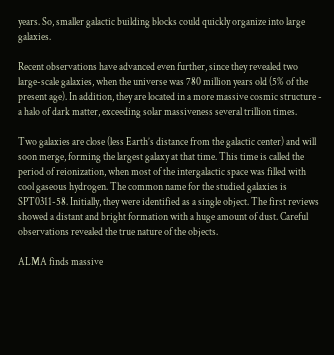years. So, smaller galactic building blocks could quickly organize into large galaxies.

Recent observations have advanced even further, since they revealed two large-scale galaxies, when the universe was 780 million years old (5% of the present age). In addition, they are located in a more massive cosmic structure - a halo of dark matter, exceeding solar massiveness several trillion times.

Two galaxies are close (less Earth’s distance from the galactic center) and will soon merge, forming the largest galaxy at that time. This time is called the period of reionization, when most of the intergalactic space was filled with cool gaseous hydrogen. The common name for the studied galaxies is SPT0311-58. Initially, they were identified as a single object. The first reviews showed a distant and bright formation with a huge amount of dust. Careful observations revealed the true nature of the objects.

ALMA finds massive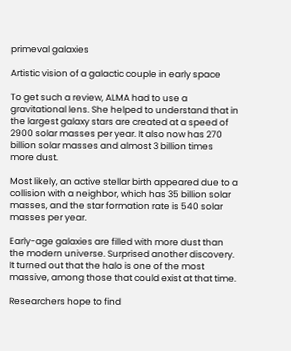primeval galaxies

Artistic vision of a galactic couple in early space

To get such a review, ALMA had to use a gravitational lens. She helped to understand that in the largest galaxy stars are created at a speed of 2900 solar masses per year. It also now has 270 billion solar masses and almost 3 billion times more dust.

Most likely, an active stellar birth appeared due to a collision with a neighbor, which has 35 billion solar masses, and the star formation rate is 540 solar masses per year.

Early-age galaxies are filled with more dust than the modern universe. Surprised another discovery. It turned out that the halo is one of the most massive, among those that could exist at that time.

Researchers hope to find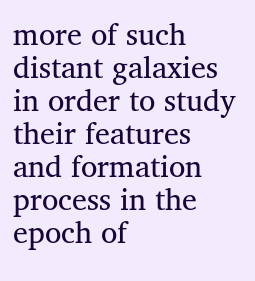more of such distant galaxies in order to study their features and formation process in the epoch of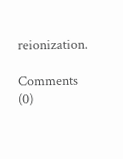reionization.

Comments (0)